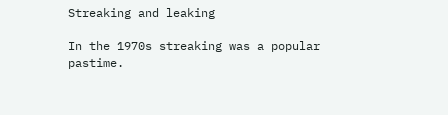Streaking and leaking

In the 1970s streaking was a popular pastime.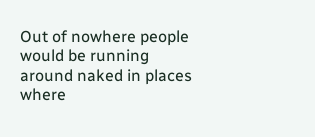Out of nowhere people would be running around naked in places where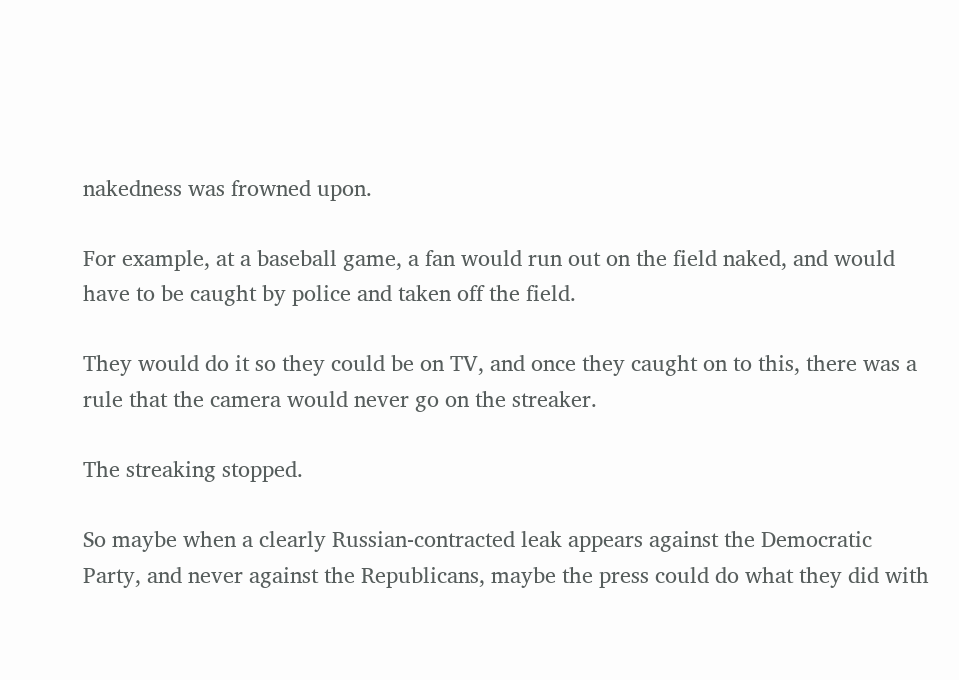nakedness was frowned upon.

For example, at a baseball game, a fan would run out on the field naked, and would have to be caught by police and taken off the field.

They would do it so they could be on TV, and once they caught on to this, there was a rule that the camera would never go on the streaker.

The streaking stopped.

So maybe when a clearly Russian-contracted leak appears against the Democratic Party, and never against the Republicans, maybe the press could do what they did with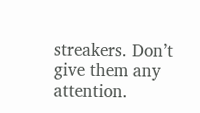streakers. Don’t give them any attention.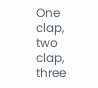One clap, two clap, three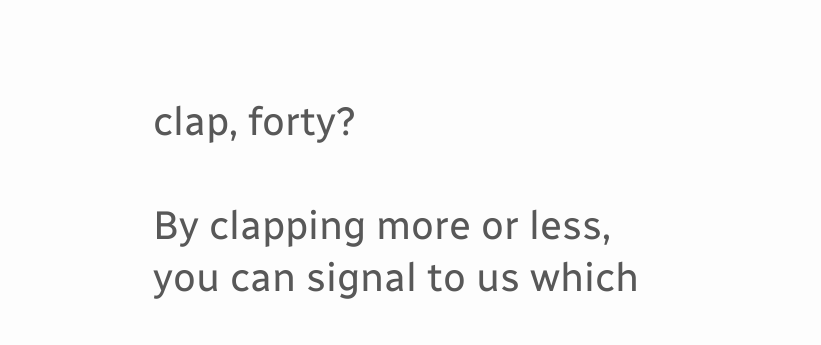clap, forty?

By clapping more or less, you can signal to us which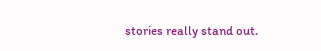stories really stand out.